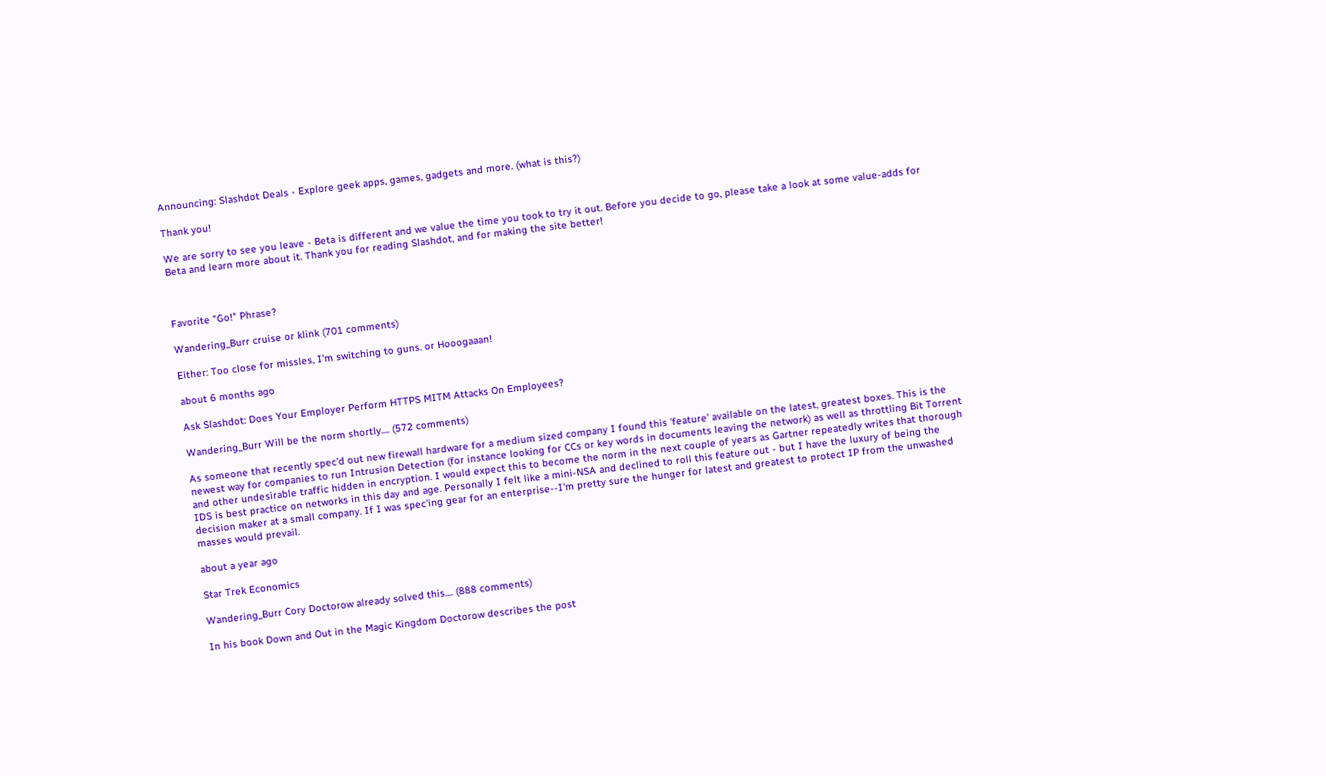Announcing: Slashdot Deals - Explore geek apps, games, gadgets and more. (what is this?)

Thank you!

We are sorry to see you leave - Beta is different and we value the time you took to try it out. Before you decide to go, please take a look at some value-adds for Beta and learn more about it. Thank you for reading Slashdot, and for making the site better!



Favorite "Go!" Phrase?

Wandering_Burr cruise or klink (701 comments)

Either: Too close for missles, I'm switching to guns. or Hooogaaan!

about 6 months ago

Ask Slashdot: Does Your Employer Perform HTTPS MITM Attacks On Employees?

Wandering_Burr Will be the norm shortly.... (572 comments)

As someone that recently spec'd out new firewall hardware for a medium sized company I found this 'feature' available on the latest, greatest boxes. This is the newest way for companies to run Intrusion Detection (for instance looking for CCs or key words in documents leaving the network) as well as throttling Bit Torrent and other undesirable traffic hidden in encryption. I would expect this to become the norm in the next couple of years as Gartner repeatedly writes that thorough IDS is best practice on networks in this day and age. Personally I felt like a mini-NSA and declined to roll this feature out - but I have the luxury of being the decision maker at a small company. If I was spec'ing gear for an enterprise--I'm pretty sure the hunger for latest and greatest to protect IP from the unwashed masses would prevail.

about a year ago

Star Trek Economics

Wandering_Burr Cory Doctorow already solved this.... (888 comments)

In his book Down and Out in the Magic Kingdom Doctorow describes the post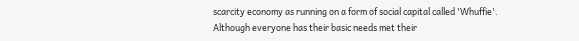scarcity economy as running on a form of social capital called 'Whuffie'. Although everyone has their basic needs met their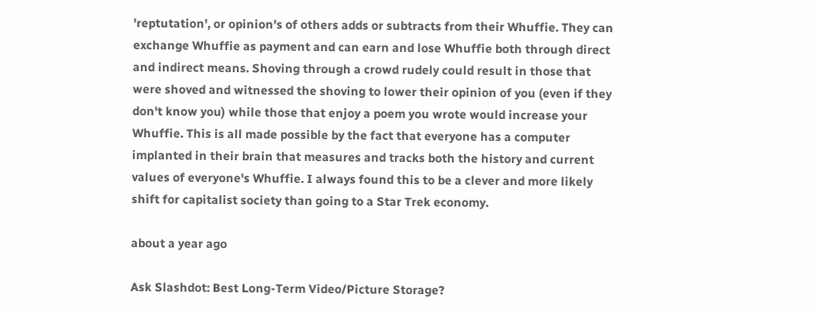'reptutation', or opinion's of others adds or subtracts from their Whuffie. They can exchange Whuffie as payment and can earn and lose Whuffie both through direct and indirect means. Shoving through a crowd rudely could result in those that were shoved and witnessed the shoving to lower their opinion of you (even if they don't know you) while those that enjoy a poem you wrote would increase your Whuffie. This is all made possible by the fact that everyone has a computer implanted in their brain that measures and tracks both the history and current values of everyone's Whuffie. I always found this to be a clever and more likely shift for capitalist society than going to a Star Trek economy.

about a year ago

Ask Slashdot: Best Long-Term Video/Picture Storage?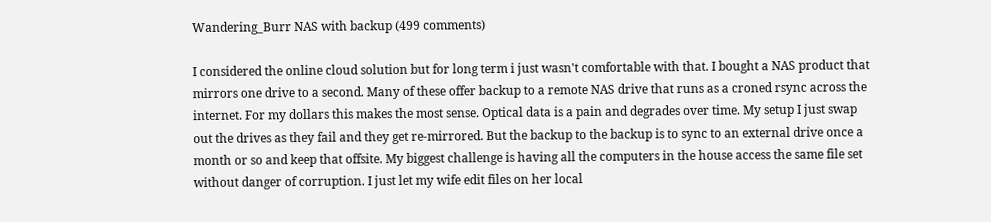Wandering_Burr NAS with backup (499 comments)

I considered the online cloud solution but for long term i just wasn't comfortable with that. I bought a NAS product that mirrors one drive to a second. Many of these offer backup to a remote NAS drive that runs as a croned rsync across the internet. For my dollars this makes the most sense. Optical data is a pain and degrades over time. My setup I just swap out the drives as they fail and they get re-mirrored. But the backup to the backup is to sync to an external drive once a month or so and keep that offsite. My biggest challenge is having all the computers in the house access the same file set without danger of corruption. I just let my wife edit files on her local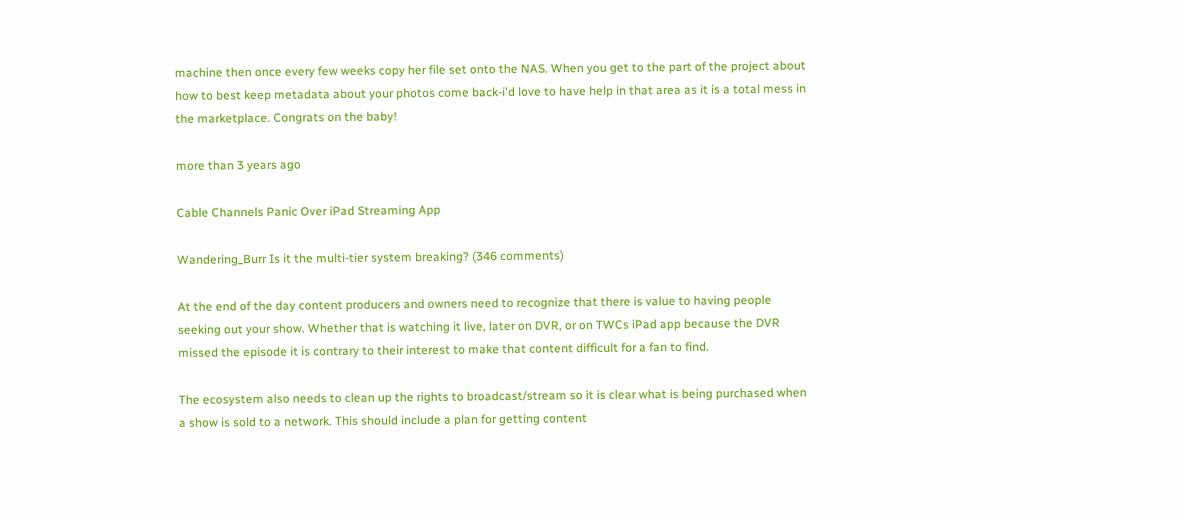machine then once every few weeks copy her file set onto the NAS. When you get to the part of the project about how to best keep metadata about your photos come back-i'd love to have help in that area as it is a total mess in the marketplace. Congrats on the baby!

more than 3 years ago

Cable Channels Panic Over iPad Streaming App

Wandering_Burr Is it the multi-tier system breaking? (346 comments)

At the end of the day content producers and owners need to recognize that there is value to having people seeking out your show. Whether that is watching it live, later on DVR, or on TWCs iPad app because the DVR missed the episode it is contrary to their interest to make that content difficult for a fan to find.

The ecosystem also needs to clean up the rights to broadcast/stream so it is clear what is being purchased when a show is sold to a network. This should include a plan for getting content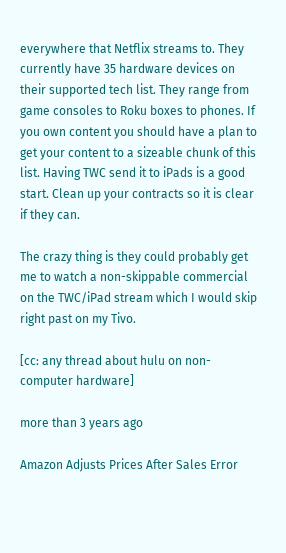everywhere that Netflix streams to. They currently have 35 hardware devices on their supported tech list. They range from game consoles to Roku boxes to phones. If you own content you should have a plan to get your content to a sizeable chunk of this list. Having TWC send it to iPads is a good start. Clean up your contracts so it is clear if they can.

The crazy thing is they could probably get me to watch a non-skippable commercial on the TWC/iPad stream which I would skip right past on my Tivo.

[cc: any thread about hulu on non-computer hardware]

more than 3 years ago

Amazon Adjusts Prices After Sales Error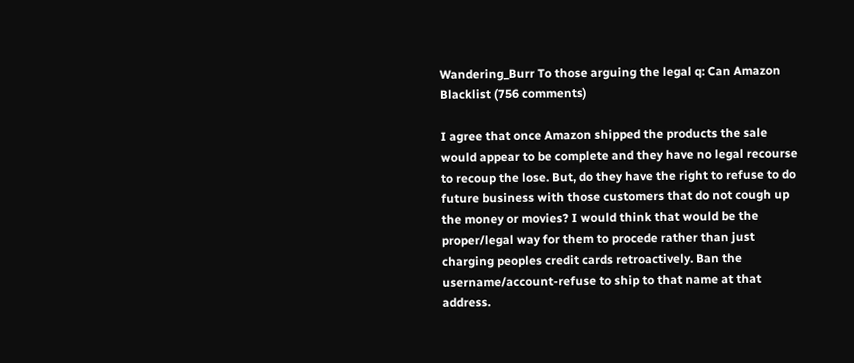Wandering_Burr To those arguing the legal q: Can Amazon Blacklist (756 comments)

I agree that once Amazon shipped the products the sale would appear to be complete and they have no legal recourse to recoup the lose. But, do they have the right to refuse to do future business with those customers that do not cough up the money or movies? I would think that would be the proper/legal way for them to procede rather than just charging peoples credit cards retroactively. Ban the username/account-refuse to ship to that name at that address.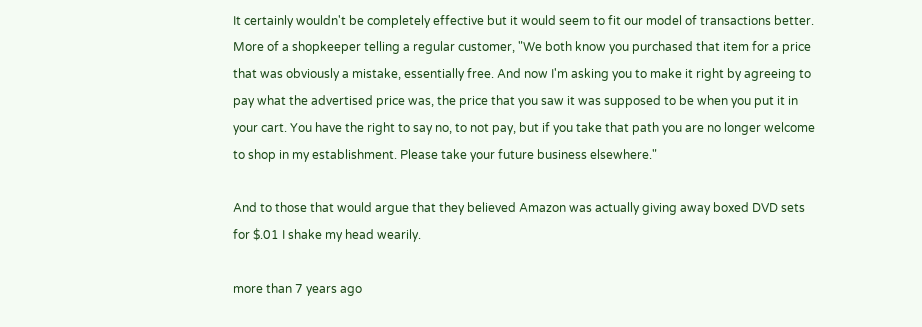It certainly wouldn't be completely effective but it would seem to fit our model of transactions better. More of a shopkeeper telling a regular customer, "We both know you purchased that item for a price that was obviously a mistake, essentially free. And now I'm asking you to make it right by agreeing to pay what the advertised price was, the price that you saw it was supposed to be when you put it in your cart. You have the right to say no, to not pay, but if you take that path you are no longer welcome to shop in my establishment. Please take your future business elsewhere."

And to those that would argue that they believed Amazon was actually giving away boxed DVD sets for $.01 I shake my head wearily.

more than 7 years ago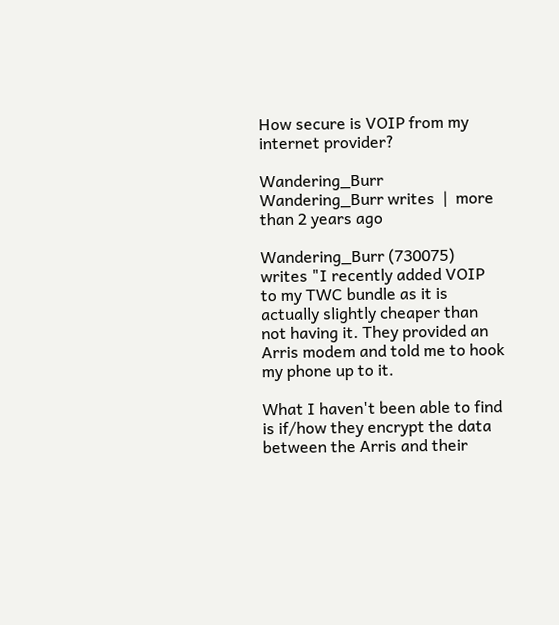How secure is VOIP from my internet provider?

Wandering_Burr Wandering_Burr writes  |  more than 2 years ago

Wandering_Burr (730075) writes "I recently added VOIP to my TWC bundle as it is actually slightly cheaper than not having it. They provided an Arris modem and told me to hook my phone up to it.

What I haven't been able to find is if/how they encrypt the data between the Arris and their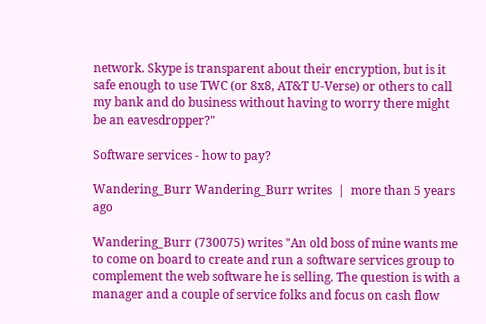network. Skype is transparent about their encryption, but is it safe enough to use TWC (or 8x8, AT&T U-Verse) or others to call my bank and do business without having to worry there might be an eavesdropper?"

Software services - how to pay?

Wandering_Burr Wandering_Burr writes  |  more than 5 years ago

Wandering_Burr (730075) writes "An old boss of mine wants me to come on board to create and run a software services group to complement the web software he is selling. The question is with a manager and a couple of service folks and focus on cash flow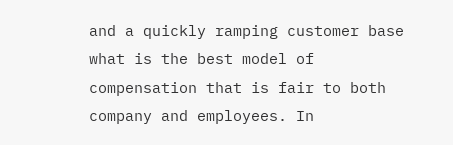and a quickly ramping customer base what is the best model of compensation that is fair to both company and employees. In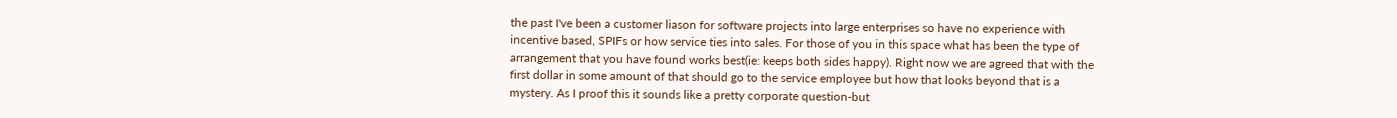the past I've been a customer liason for software projects into large enterprises so have no experience with incentive based, SPIFs or how service ties into sales. For those of you in this space what has been the type of arrangement that you have found works best(ie: keeps both sides happy). Right now we are agreed that with the first dollar in some amount of that should go to the service employee but how that looks beyond that is a mystery. As I proof this it sounds like a pretty corporate question-but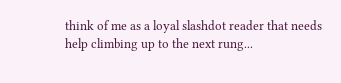think of me as a loyal slashdot reader that needs help climbing up to the next rung...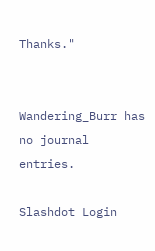Thanks."


Wandering_Burr has no journal entries.

Slashdot Login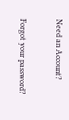Need an Account?

Forgot your password?